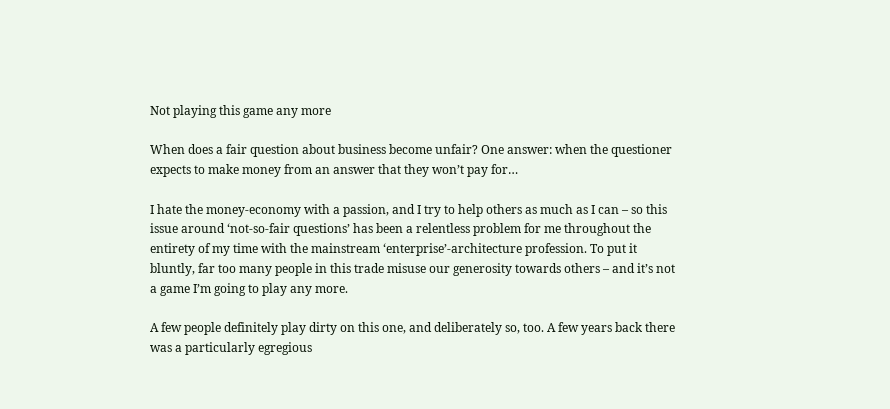Not playing this game any more

When does a fair question about business become unfair? One answer: when the questioner expects to make money from an answer that they won’t pay for…

I hate the money-economy with a passion, and I try to help others as much as I can – so this issue around ‘not-so-fair questions’ has been a relentless problem for me throughout the entirety of my time with the mainstream ‘enterprise’-architecture profession. To put it bluntly, far too many people in this trade misuse our generosity towards others – and it’s not a game I’m going to play any more.

A few people definitely play dirty on this one, and deliberately so, too. A few years back there was a particularly egregious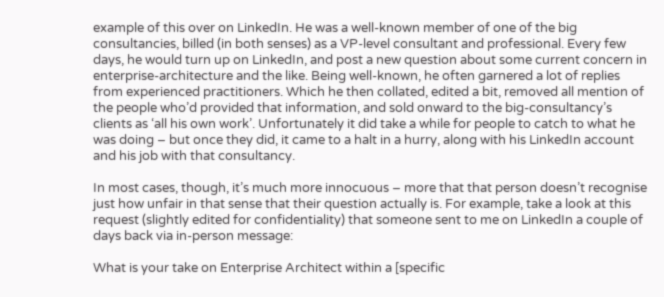example of this over on LinkedIn. He was a well-known member of one of the big consultancies, billed (in both senses) as a VP-level consultant and professional. Every few days, he would turn up on LinkedIn, and post a new question about some current concern in enterprise-architecture and the like. Being well-known, he often garnered a lot of replies from experienced practitioners. Which he then collated, edited a bit, removed all mention of the people who’d provided that information, and sold onward to the big-consultancy’s clients as ‘all his own work’. Unfortunately it did take a while for people to catch to what he was doing – but once they did, it came to a halt in a hurry, along with his LinkedIn account and his job with that consultancy.

In most cases, though, it’s much more innocuous – more that that person doesn’t recognise just how unfair in that sense that their question actually is. For example, take a look at this request (slightly edited for confidentiality) that someone sent to me on LinkedIn a couple of days back via in-person message:

What is your take on Enterprise Architect within a [specific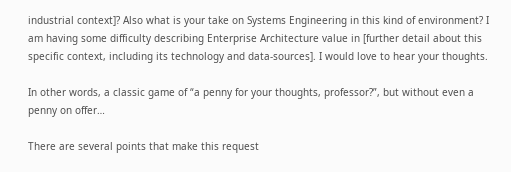industrial context]? Also what is your take on Systems Engineering in this kind of environment? I am having some difficulty describing Enterprise Architecture value in [further detail about this specific context, including its technology and data-sources]. I would love to hear your thoughts.

In other words, a classic game of “a penny for your thoughts, professor?”, but without even a penny on offer…

There are several points that make this request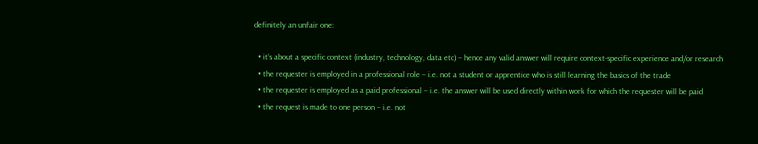definitely an unfair one:

  • it’s about a specific context (industry, technology, data etc) – hence any valid answer will require context-specific experience and/or research
  • the requester is employed in a professional role – i.e. not a student or apprentice who is still learning the basics of the trade
  • the requester is employed as a paid professional – i.e. the answer will be used directly within work for which the requester will be paid
  • the request is made to one person – i.e. not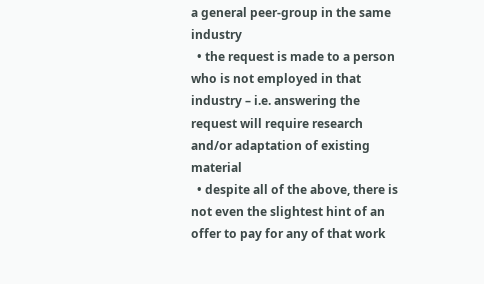a general peer-group in the same industry
  • the request is made to a person who is not employed in that industry – i.e. answering the request will require research and/or adaptation of existing material
  • despite all of the above, there is not even the slightest hint of an offer to pay for any of that work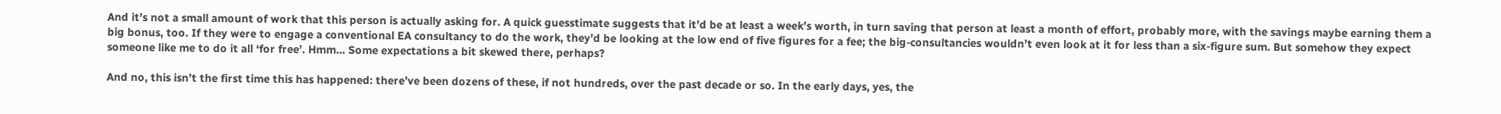And it’s not a small amount of work that this person is actually asking for. A quick guesstimate suggests that it’d be at least a week’s worth, in turn saving that person at least a month of effort, probably more, with the savings maybe earning them a big bonus, too. If they were to engage a conventional EA consultancy to do the work, they’d be looking at the low end of five figures for a fee; the big-consultancies wouldn’t even look at it for less than a six-figure sum. But somehow they expect someone like me to do it all ‘for free’. Hmm… Some expectations a bit skewed there, perhaps?

And no, this isn’t the first time this has happened: there’ve been dozens of these, if not hundreds, over the past decade or so. In the early days, yes, the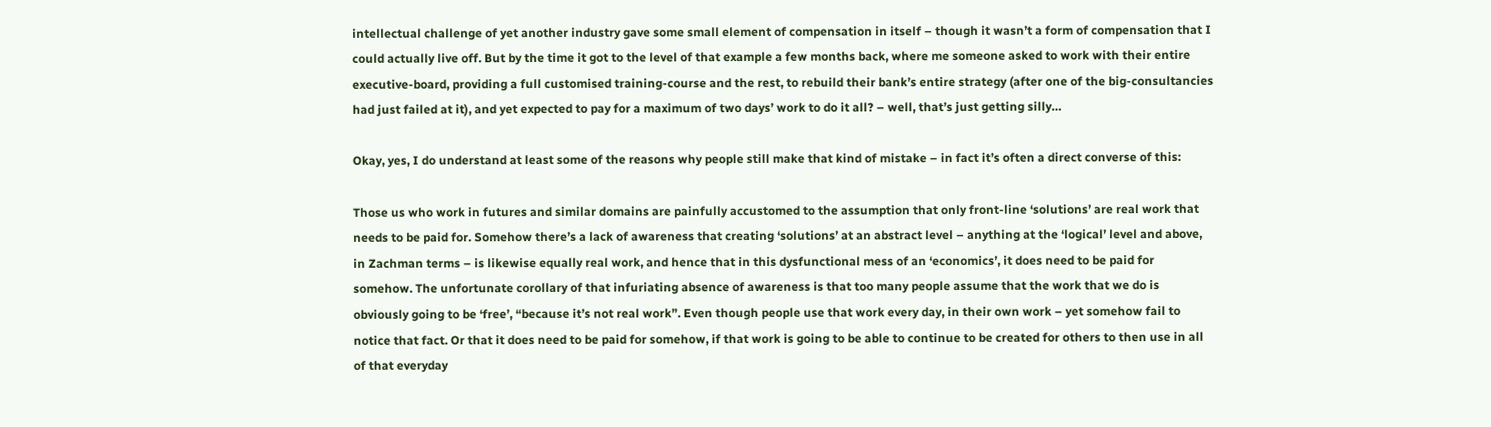intellectual challenge of yet another industry gave some small element of compensation in itself – though it wasn’t a form of compensation that I could actually live off. But by the time it got to the level of that example a few months back, where me someone asked to work with their entire executive-board, providing a full customised training-course and the rest, to rebuild their bank’s entire strategy (after one of the big-consultancies had just failed at it), and yet expected to pay for a maximum of two days’ work to do it all? – well, that’s just getting silly…

Okay, yes, I do understand at least some of the reasons why people still make that kind of mistake – in fact it’s often a direct converse of this:

Those us who work in futures and similar domains are painfully accustomed to the assumption that only front-line ‘solutions’ are real work that needs to be paid for. Somehow there’s a lack of awareness that creating ‘solutions’ at an abstract level – anything at the ‘logical’ level and above, in Zachman terms – is likewise equally real work, and hence that in this dysfunctional mess of an ‘economics’, it does need to be paid for somehow. The unfortunate corollary of that infuriating absence of awareness is that too many people assume that the work that we do is obviously going to be ‘free’, “because it’s not real work”. Even though people use that work every day, in their own work – yet somehow fail to notice that fact. Or that it does need to be paid for somehow, if that work is going to be able to continue to be created for others to then use in all of that everyday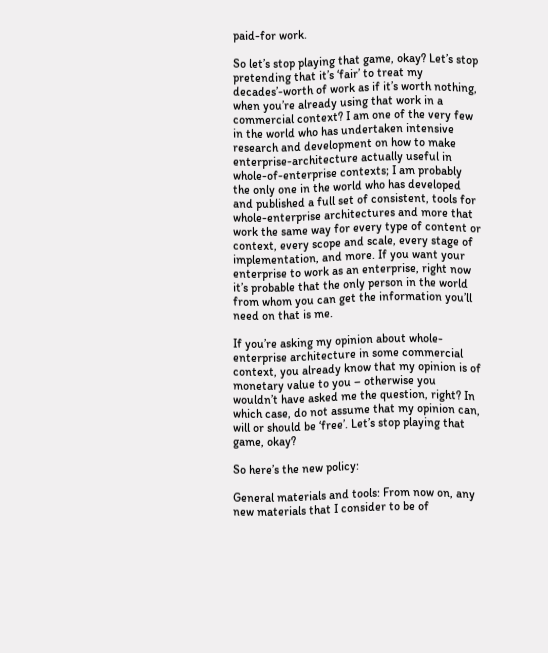paid-for work.

So let’s stop playing that game, okay? Let’s stop pretending that it’s ‘fair’ to treat my decades’-worth of work as if it’s worth nothing, when you’re already using that work in a commercial context? I am one of the very few in the world who has undertaken intensive research and development on how to make enterprise-architecture actually useful in whole-of-enterprise contexts; I am probably the only one in the world who has developed and published a full set of consistent, tools for whole-enterprise architectures and more that work the same way for every type of content or context, every scope and scale, every stage of implementation, and more. If you want your enterprise to work as an enterprise, right now it’s probable that the only person in the world from whom you can get the information you’ll need on that is me.

If you’re asking my opinion about whole-enterprise architecture in some commercial context, you already know that my opinion is of monetary value to you – otherwise you wouldn’t have asked me the question, right? In which case, do not assume that my opinion can, will or should be ‘free’. Let’s stop playing that game, okay?

So here’s the new policy:

General materials and tools: From now on, any new materials that I consider to be of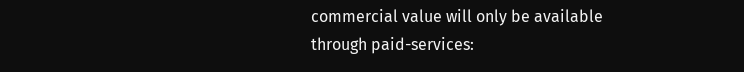commercial value will only be available through paid-services: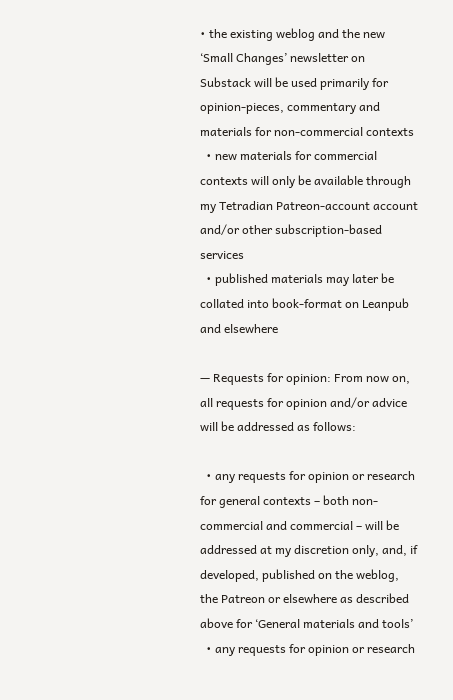• the existing weblog and the new ‘Small Changes’ newsletter on Substack will be used primarily for opinion-pieces, commentary and materials for non-commercial contexts
  • new materials for commercial contexts will only be available through my Tetradian Patreon-account account and/or other subscription-based services
  • published materials may later be collated into book-format on Leanpub and elsewhere

— Requests for opinion: From now on, all requests for opinion and/or advice will be addressed as follows:

  • any requests for opinion or research for general contexts – both non-commercial and commercial – will be addressed at my discretion only, and, if developed, published on the weblog, the Patreon or elsewhere as described above for ‘General materials and tools’
  • any requests for opinion or research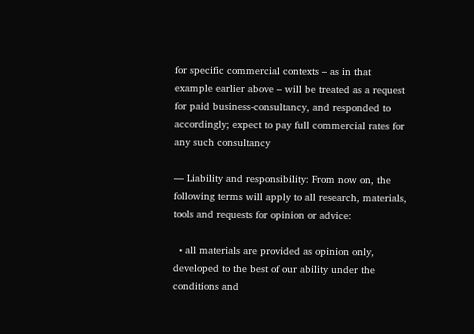for specific commercial contexts – as in that example earlier above – will be treated as a request for paid business-consultancy, and responded to accordingly; expect to pay full commercial rates for any such consultancy

— Liability and responsibility: From now on, the following terms will apply to all research, materials, tools and requests for opinion or advice:

  • all materials are provided as opinion only, developed to the best of our ability under the conditions and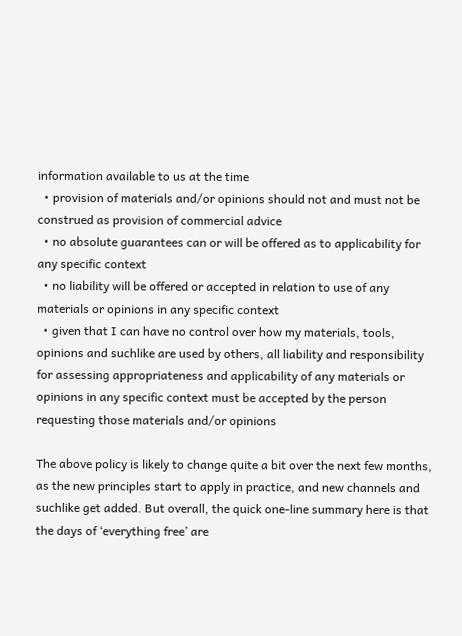information available to us at the time
  • provision of materials and/or opinions should not and must not be construed as provision of commercial advice
  • no absolute guarantees can or will be offered as to applicability for any specific context
  • no liability will be offered or accepted in relation to use of any materials or opinions in any specific context
  • given that I can have no control over how my materials, tools, opinions and suchlike are used by others, all liability and responsibility for assessing appropriateness and applicability of any materials or opinions in any specific context must be accepted by the person requesting those materials and/or opinions

The above policy is likely to change quite a bit over the next few months, as the new principles start to apply in practice, and new channels and suchlike get added. But overall, the quick one-line summary here is that the days of ‘everything free’ are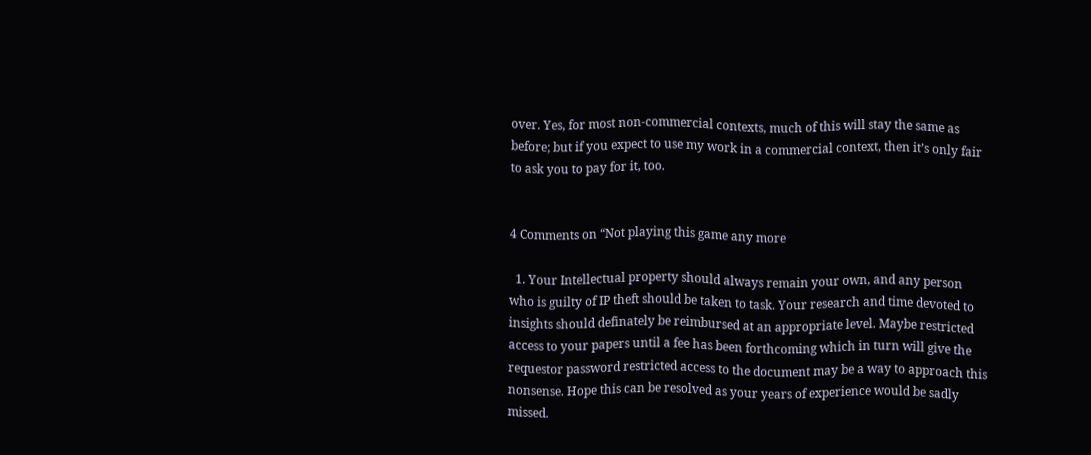over. Yes, for most non-commercial contexts, much of this will stay the same as before; but if you expect to use my work in a commercial context, then it’s only fair to ask you to pay for it, too.


4 Comments on “Not playing this game any more

  1. Your Intellectual property should always remain your own, and any person who is guilty of IP theft should be taken to task. Your research and time devoted to insights should definately be reimbursed at an appropriate level. Maybe restricted access to your papers until a fee has been forthcoming which in turn will give the requestor password restricted access to the document may be a way to approach this nonsense. Hope this can be resolved as your years of experience would be sadly missed.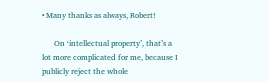• Many thanks as always, Robert!

      On ‘intellectual property’, that’s a lot more complicated for me, because I publicly reject the whole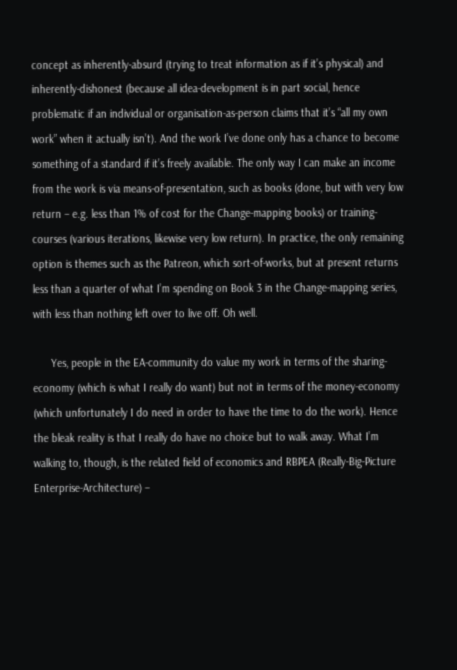concept as inherently-absurd (trying to treat information as if it’s physical) and inherently-dishonest (because all idea-development is in part social, hence problematic if an individual or organisation-as-person claims that it’s “all my own work” when it actually isn’t). And the work I’ve done only has a chance to become something of a standard if it’s freely available. The only way I can make an income from the work is via means-of-presentation, such as books (done, but with very low return – e.g. less than 1% of cost for the Change-mapping books) or training-courses (various iterations, likewise very low return). In practice, the only remaining option is themes such as the Patreon, which sort-of-works, but at present returns less than a quarter of what I’m spending on Book 3 in the Change-mapping series, with less than nothing left over to live off. Oh well.

      Yes, people in the EA-community do value my work in terms of the sharing-economy (which is what I really do want) but not in terms of the money-economy (which unfortunately I do need in order to have the time to do the work). Hence the bleak reality is that I really do have no choice but to walk away. What I’m walking to, though, is the related field of economics and RBPEA (Really-Big-Picture Enterprise-Architecture) –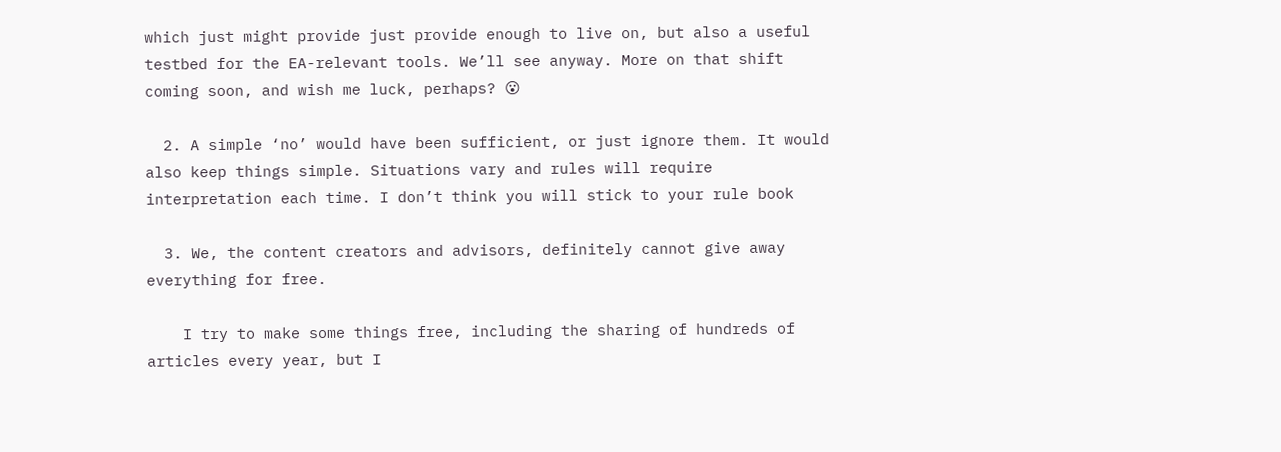which just might provide just provide enough to live on, but also a useful testbed for the EA-relevant tools. We’ll see anyway. More on that shift coming soon, and wish me luck, perhaps? 😮

  2. A simple ‘no’ would have been sufficient, or just ignore them. It would also keep things simple. Situations vary and rules will require interpretation each time. I don’t think you will stick to your rule book

  3. We, the content creators and advisors, definitely cannot give away everything for free.

    I try to make some things free, including the sharing of hundreds of articles every year, but I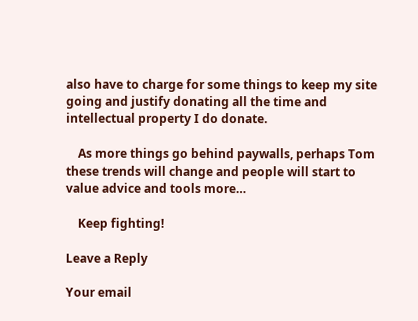also have to charge for some things to keep my site going and justify donating all the time and intellectual property I do donate.

    As more things go behind paywalls, perhaps Tom these trends will change and people will start to value advice and tools more…

    Keep fighting!

Leave a Reply

Your email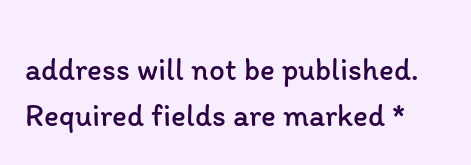address will not be published. Required fields are marked *